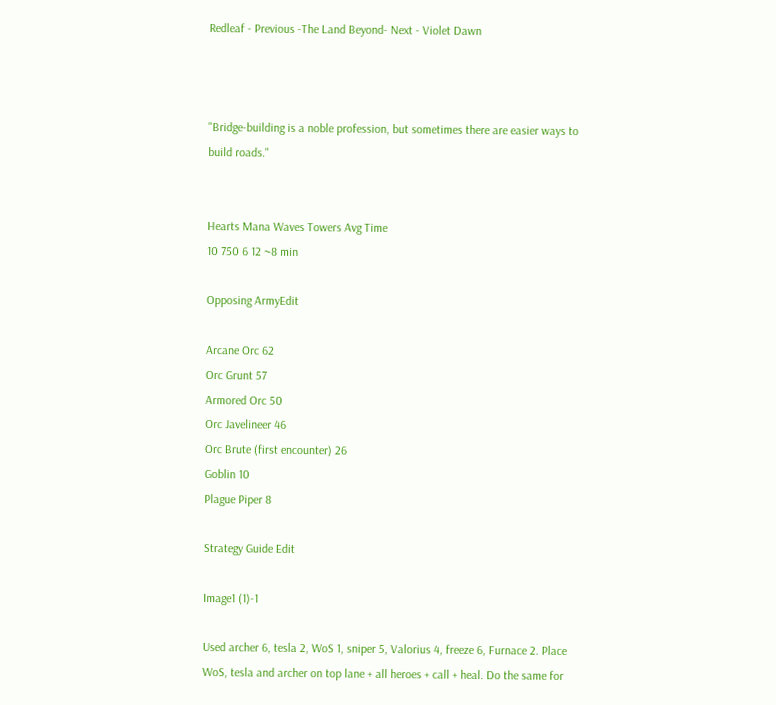Redleaf - Previous -The Land Beyond- Next - Violet Dawn



"Bridge-building is a noble profession, but sometimes there are easier ways to build roads."


Hearts Mana Waves Towers Avg Time
10 750 6 12 ~8 min

Opposing ArmyEdit

Arcane Orc 62
Orc Grunt 57
Armored Orc 50
Orc Javelineer 46
Orc Brute (first encounter) 26
Goblin 10
Plague Piper 8

Strategy Guide Edit

Image1 (1)-1

Used archer 6, tesla 2, WoS 1, sniper 5, Valorius 4, freeze 6, Furnace 2. Place WoS, tesla and archer on top lane + all heroes + call + heal. Do the same for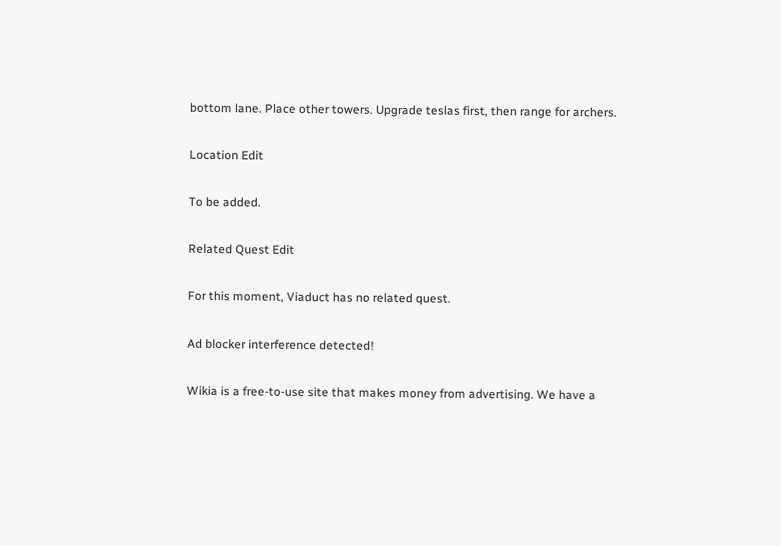bottom lane. Place other towers. Upgrade teslas first, then range for archers.

Location Edit

To be added.

Related Quest Edit

For this moment, Viaduct has no related quest.

Ad blocker interference detected!

Wikia is a free-to-use site that makes money from advertising. We have a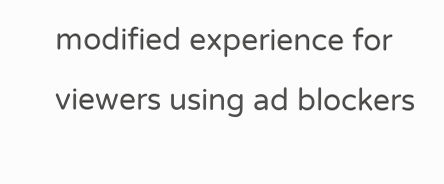modified experience for viewers using ad blockers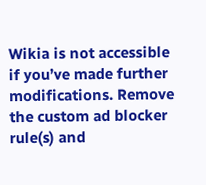Wikia is not accessible if you’ve made further modifications. Remove the custom ad blocker rule(s) and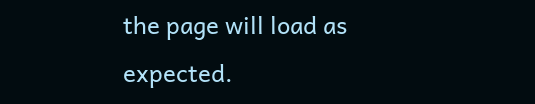the page will load as expected.